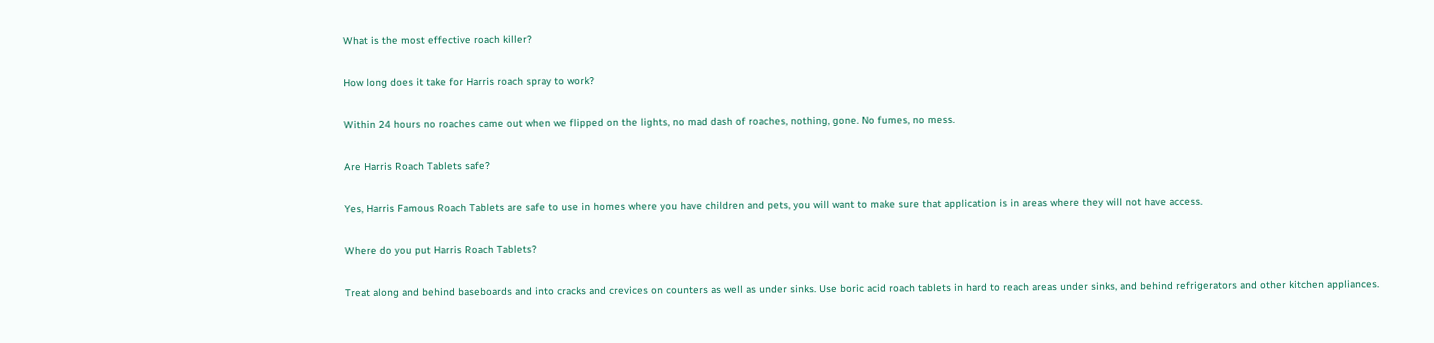What is the most effective roach killer?

How long does it take for Harris roach spray to work?

Within 24 hours no roaches came out when we flipped on the lights, no mad dash of roaches, nothing, gone. No fumes, no mess.

Are Harris Roach Tablets safe?

Yes, Harris Famous Roach Tablets are safe to use in homes where you have children and pets, you will want to make sure that application is in areas where they will not have access.

Where do you put Harris Roach Tablets?

Treat along and behind baseboards and into cracks and crevices on counters as well as under sinks. Use boric acid roach tablets in hard to reach areas under sinks, and behind refrigerators and other kitchen appliances.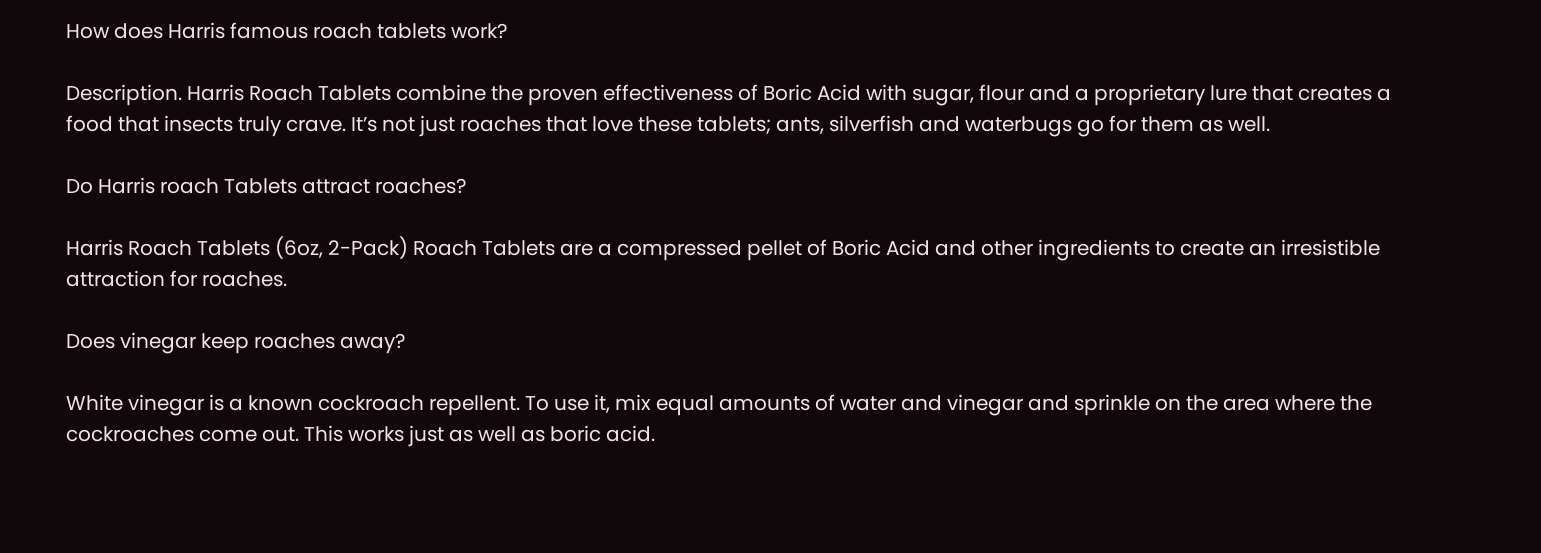How does Harris famous roach tablets work?

Description. Harris Roach Tablets combine the proven effectiveness of Boric Acid with sugar, flour and a proprietary lure that creates a food that insects truly crave. It’s not just roaches that love these tablets; ants, silverfish and waterbugs go for them as well.

Do Harris roach Tablets attract roaches?

Harris Roach Tablets (6oz, 2-Pack) Roach Tablets are a compressed pellet of Boric Acid and other ingredients to create an irresistible attraction for roaches.

Does vinegar keep roaches away?

White vinegar is a known cockroach repellent. To use it, mix equal amounts of water and vinegar and sprinkle on the area where the cockroaches come out. This works just as well as boric acid.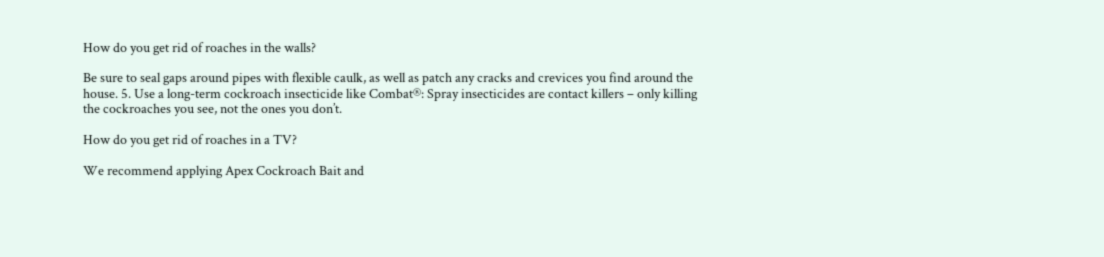How do you get rid of roaches in the walls?

Be sure to seal gaps around pipes with flexible caulk, as well as patch any cracks and crevices you find around the house. 5. Use a long-term cockroach insecticide like Combat®: Spray insecticides are contact killers – only killing the cockroaches you see, not the ones you don’t.

How do you get rid of roaches in a TV?

We recommend applying Apex Cockroach Bait and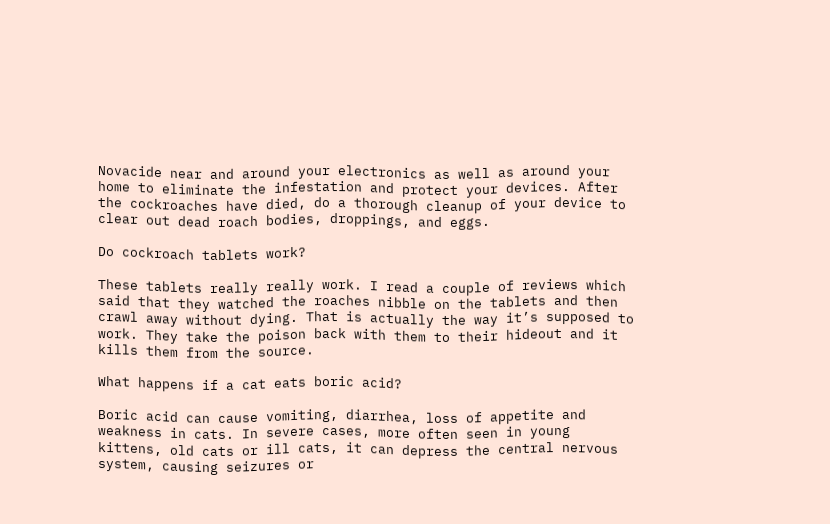Novacide near and around your electronics as well as around your home to eliminate the infestation and protect your devices. After the cockroaches have died, do a thorough cleanup of your device to clear out dead roach bodies, droppings, and eggs.

Do cockroach tablets work?

These tablets really really work. I read a couple of reviews which said that they watched the roaches nibble on the tablets and then crawl away without dying. That is actually the way it’s supposed to work. They take the poison back with them to their hideout and it kills them from the source.

What happens if a cat eats boric acid?

Boric acid can cause vomiting, diarrhea, loss of appetite and weakness in cats. In severe cases, more often seen in young kittens, old cats or ill cats, it can depress the central nervous system, causing seizures or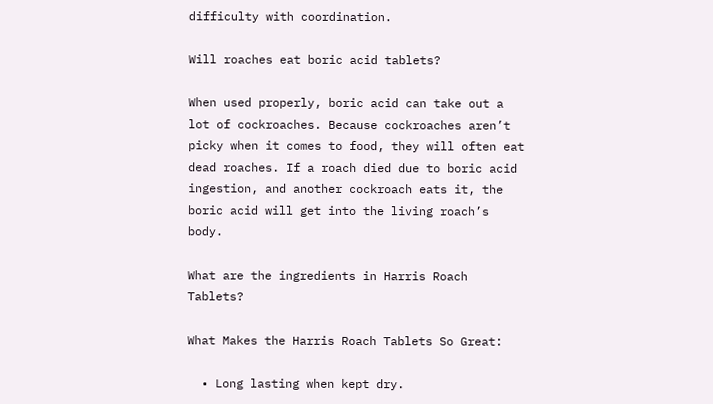difficulty with coordination.

Will roaches eat boric acid tablets?

When used properly, boric acid can take out a lot of cockroaches. Because cockroaches aren’t picky when it comes to food, they will often eat dead roaches. If a roach died due to boric acid ingestion, and another cockroach eats it, the boric acid will get into the living roach’s body.

What are the ingredients in Harris Roach Tablets?

What Makes the Harris Roach Tablets So Great:

  • Long lasting when kept dry.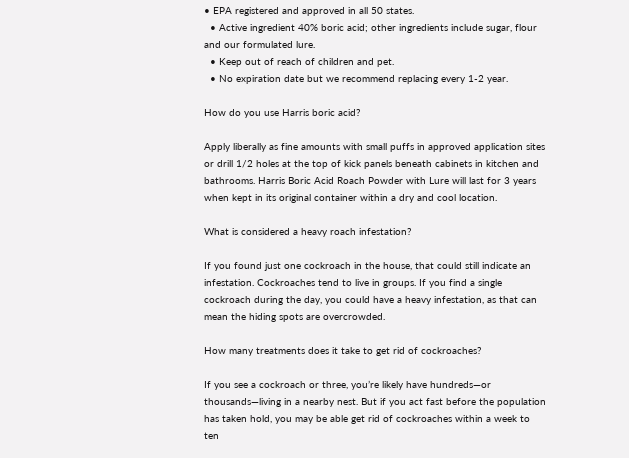• EPA registered and approved in all 50 states.
  • Active ingredient 40% boric acid; other ingredients include sugar, flour and our formulated lure.
  • Keep out of reach of children and pet.
  • No expiration date but we recommend replacing every 1-2 year.

How do you use Harris boric acid?

Apply liberally as fine amounts with small puffs in approved application sites or drill 1/2 holes at the top of kick panels beneath cabinets in kitchen and bathrooms. Harris Boric Acid Roach Powder with Lure will last for 3 years when kept in its original container within a dry and cool location.

What is considered a heavy roach infestation?

If you found just one cockroach in the house, that could still indicate an infestation. Cockroaches tend to live in groups. If you find a single cockroach during the day, you could have a heavy infestation, as that can mean the hiding spots are overcrowded.

How many treatments does it take to get rid of cockroaches?

If you see a cockroach or three, you’re likely have hundreds—or thousands—living in a nearby nest. But if you act fast before the population has taken hold, you may be able get rid of cockroaches within a week to ten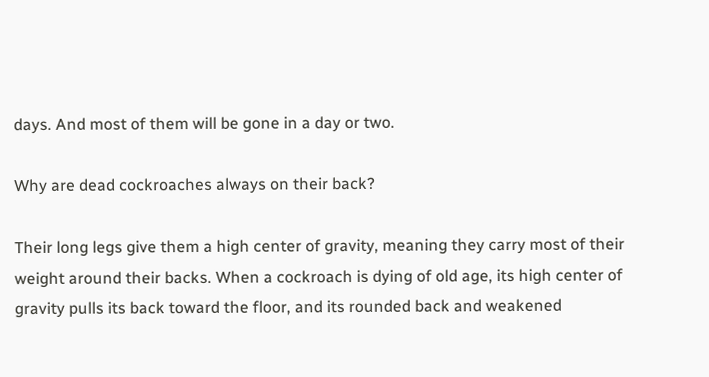days. And most of them will be gone in a day or two.

Why are dead cockroaches always on their back?

Their long legs give them a high center of gravity, meaning they carry most of their weight around their backs. When a cockroach is dying of old age, its high center of gravity pulls its back toward the floor, and its rounded back and weakened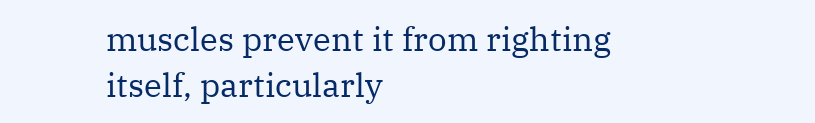muscles prevent it from righting itself, particularly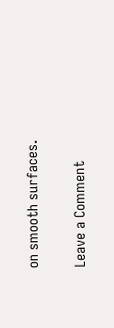on smooth surfaces.

Leave a Comment